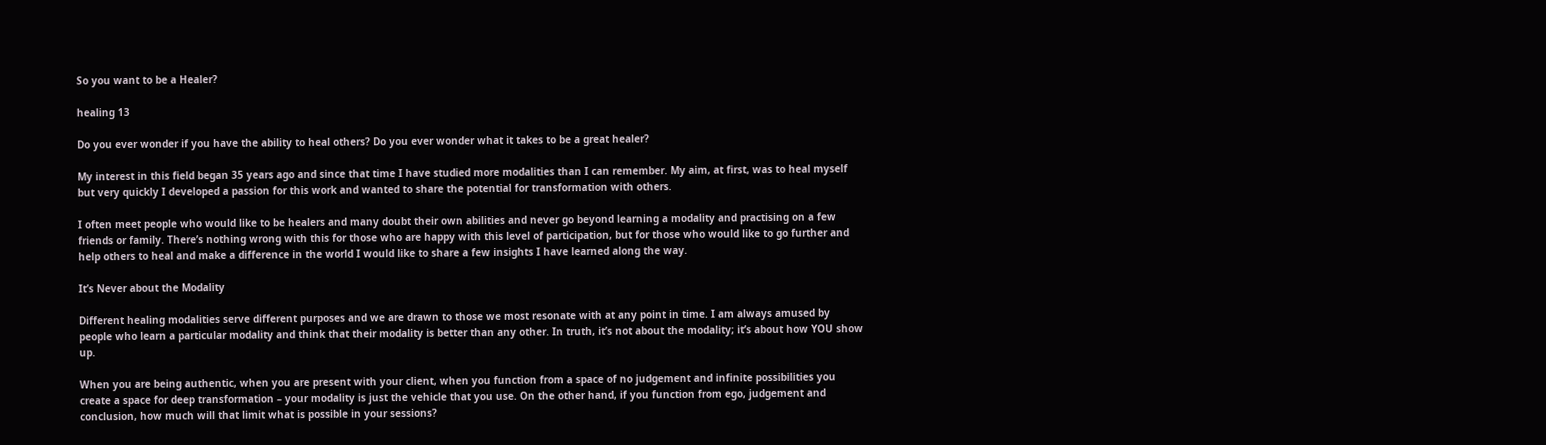So you want to be a Healer?

healing 13

Do you ever wonder if you have the ability to heal others? Do you ever wonder what it takes to be a great healer?

My interest in this field began 35 years ago and since that time I have studied more modalities than I can remember. My aim, at first, was to heal myself but very quickly I developed a passion for this work and wanted to share the potential for transformation with others.

I often meet people who would like to be healers and many doubt their own abilities and never go beyond learning a modality and practising on a few friends or family. There’s nothing wrong with this for those who are happy with this level of participation, but for those who would like to go further and help others to heal and make a difference in the world I would like to share a few insights I have learned along the way.

It’s Never about the Modality

Different healing modalities serve different purposes and we are drawn to those we most resonate with at any point in time. I am always amused by people who learn a particular modality and think that their modality is better than any other. In truth, it’s not about the modality; it’s about how YOU show up.

When you are being authentic, when you are present with your client, when you function from a space of no judgement and infinite possibilities you create a space for deep transformation – your modality is just the vehicle that you use. On the other hand, if you function from ego, judgement and conclusion, how much will that limit what is possible in your sessions?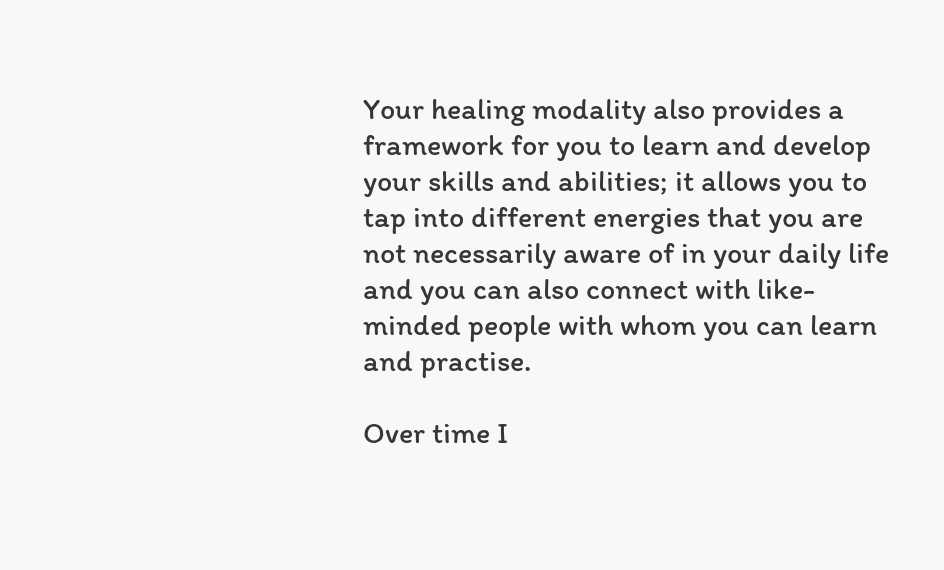Your healing modality also provides a framework for you to learn and develop your skills and abilities; it allows you to tap into different energies that you are not necessarily aware of in your daily life and you can also connect with like-minded people with whom you can learn and practise.

Over time I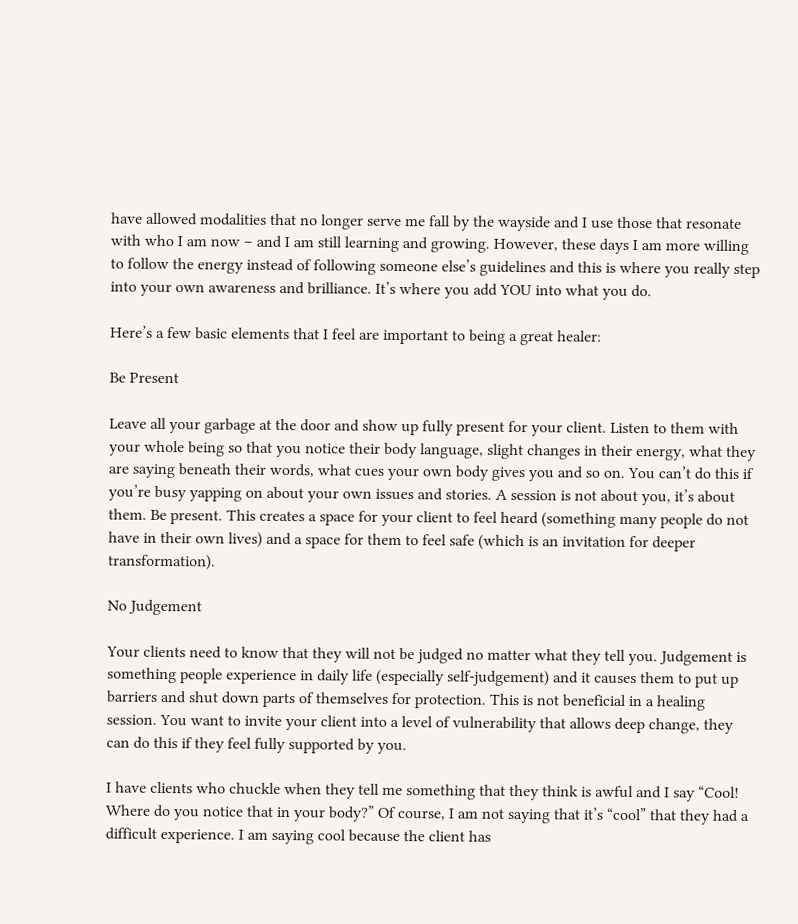have allowed modalities that no longer serve me fall by the wayside and I use those that resonate with who I am now – and I am still learning and growing. However, these days I am more willing to follow the energy instead of following someone else’s guidelines and this is where you really step into your own awareness and brilliance. It’s where you add YOU into what you do.

Here’s a few basic elements that I feel are important to being a great healer:

Be Present

Leave all your garbage at the door and show up fully present for your client. Listen to them with your whole being so that you notice their body language, slight changes in their energy, what they are saying beneath their words, what cues your own body gives you and so on. You can’t do this if you’re busy yapping on about your own issues and stories. A session is not about you, it’s about them. Be present. This creates a space for your client to feel heard (something many people do not have in their own lives) and a space for them to feel safe (which is an invitation for deeper transformation).

No Judgement

Your clients need to know that they will not be judged no matter what they tell you. Judgement is something people experience in daily life (especially self-judgement) and it causes them to put up barriers and shut down parts of themselves for protection. This is not beneficial in a healing session. You want to invite your client into a level of vulnerability that allows deep change, they can do this if they feel fully supported by you.

I have clients who chuckle when they tell me something that they think is awful and I say “Cool! Where do you notice that in your body?” Of course, I am not saying that it’s “cool” that they had a difficult experience. I am saying cool because the client has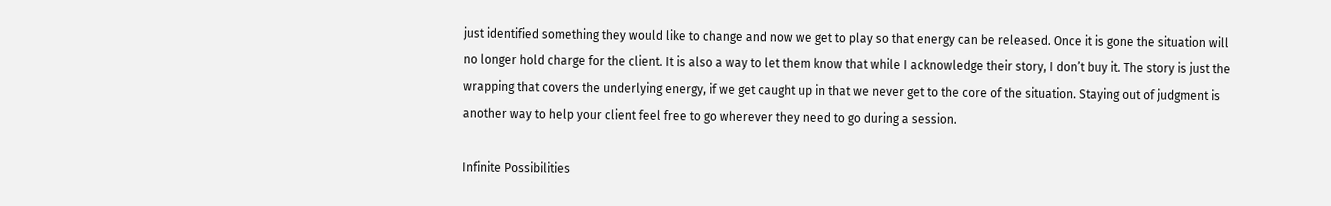just identified something they would like to change and now we get to play so that energy can be released. Once it is gone the situation will no longer hold charge for the client. It is also a way to let them know that while I acknowledge their story, I don’t buy it. The story is just the wrapping that covers the underlying energy, if we get caught up in that we never get to the core of the situation. Staying out of judgment is another way to help your client feel free to go wherever they need to go during a session.

Infinite Possibilities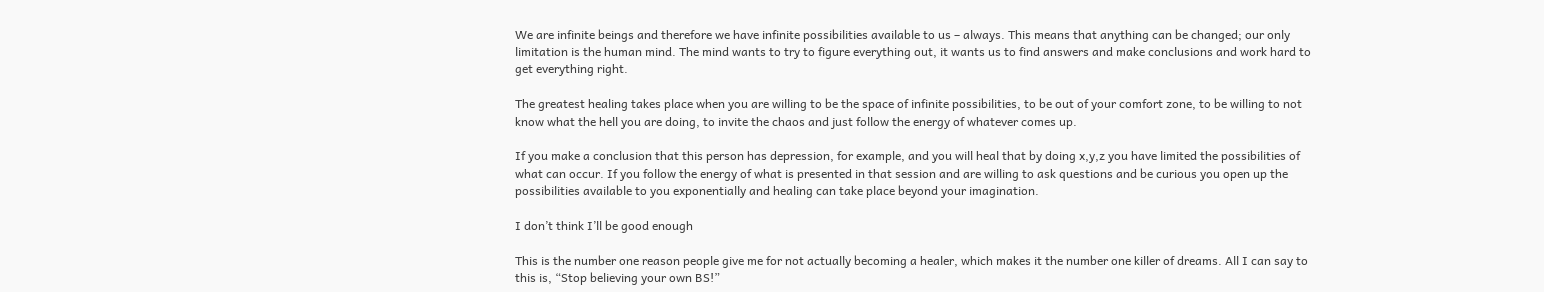We are infinite beings and therefore we have infinite possibilities available to us – always. This means that anything can be changed; our only limitation is the human mind. The mind wants to try to figure everything out, it wants us to find answers and make conclusions and work hard to get everything right.

The greatest healing takes place when you are willing to be the space of infinite possibilities, to be out of your comfort zone, to be willing to not know what the hell you are doing, to invite the chaos and just follow the energy of whatever comes up.

If you make a conclusion that this person has depression, for example, and you will heal that by doing x,y,z you have limited the possibilities of what can occur. If you follow the energy of what is presented in that session and are willing to ask questions and be curious you open up the possibilities available to you exponentially and healing can take place beyond your imagination.

I don’t think I’ll be good enough

This is the number one reason people give me for not actually becoming a healer, which makes it the number one killer of dreams. All I can say to this is, “Stop believing your own BS!”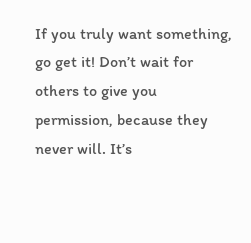If you truly want something, go get it! Don’t wait for others to give you permission, because they never will. It’s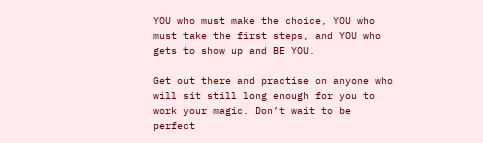YOU who must make the choice, YOU who must take the first steps, and YOU who gets to show up and BE YOU.

Get out there and practise on anyone who will sit still long enough for you to work your magic. Don’t wait to be perfect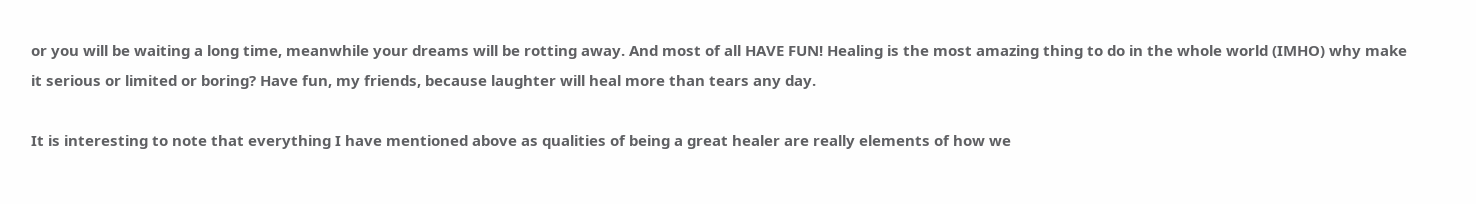or you will be waiting a long time, meanwhile your dreams will be rotting away. And most of all HAVE FUN! Healing is the most amazing thing to do in the whole world (IMHO) why make it serious or limited or boring? Have fun, my friends, because laughter will heal more than tears any day.

It is interesting to note that everything I have mentioned above as qualities of being a great healer are really elements of how we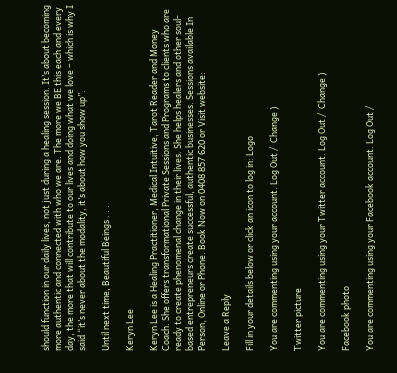should function in our daily lives, not just during a healing session. It’s about becoming more authentic and connected with who we are. The more we BE this each and every day, the more that will contribute to our lives and doing what we love – which is why I said “it’s never about the modality, it’s about how you show up”.

Until next time, Beautiful Beings . . .

Keryn Lee

Keryn Lee is a Healing Practitioner, Medical Intuitive, Tarot Reader and Money Coach. She offers transformational Private Sessions and Programs to clients who are ready to create phenomenal change in their lives. She helps healers and other soul-based entrepreneurs create successful, authentic businesses. Sessions available In Person, Online or Phone. Book Now on 0408 857 620 or Visit website:

Leave a Reply

Fill in your details below or click an icon to log in: Logo

You are commenting using your account. Log Out /  Change )

Twitter picture

You are commenting using your Twitter account. Log Out /  Change )

Facebook photo

You are commenting using your Facebook account. Log Out /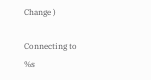Change )

Connecting to %s